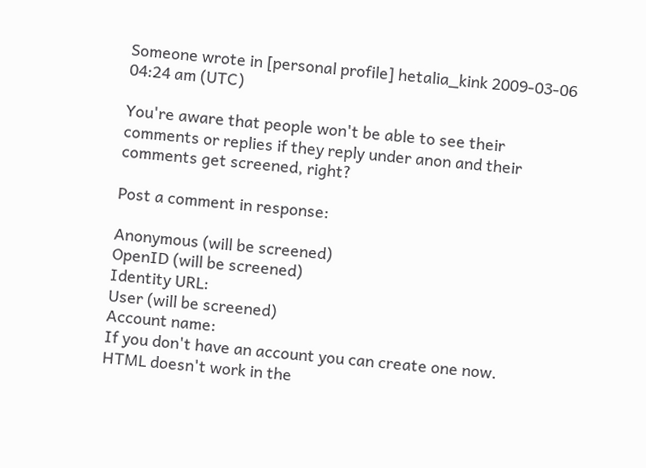Someone wrote in [personal profile] hetalia_kink 2009-03-06 04:24 am (UTC)

You're aware that people won't be able to see their comments or replies if they reply under anon and their comments get screened, right?

Post a comment in response:

Anonymous (will be screened)
OpenID (will be screened)
Identity URL:
User (will be screened)
Account name:
If you don't have an account you can create one now.
HTML doesn't work in the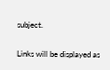subject.


Links will be displayed as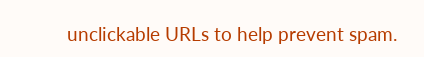unclickable URLs to help prevent spam.